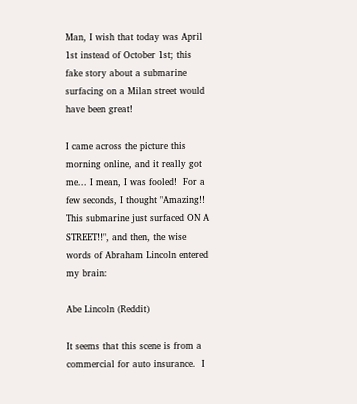Man, I wish that today was April 1st instead of October 1st; this fake story about a submarine surfacing on a Milan street would have been great!

I came across the picture this morning online, and it really got me... I mean, I was fooled!  For a few seconds, I thought "Amazing!!  This submarine just surfaced ON A STREET!!", and then, the wise words of Abraham Lincoln entered my brain:

Abe Lincoln (Reddit)

It seems that this scene is from a commercial for auto insurance.  I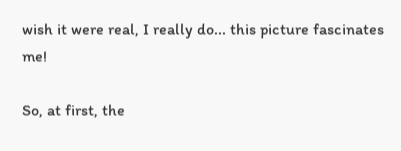wish it were real, I really do... this picture fascinates me!

So, at first, the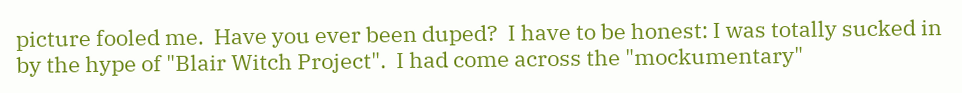picture fooled me.  Have you ever been duped?  I have to be honest: I was totally sucked in by the hype of "Blair Witch Project".  I had come across the "mockumentary"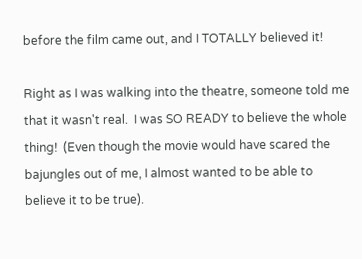before the film came out, and I TOTALLY believed it!

Right as I was walking into the theatre, someone told me that it wasn't real.  I was SO READY to believe the whole thing!  (Even though the movie would have scared the bajungles out of me, I almost wanted to be able to believe it to be true).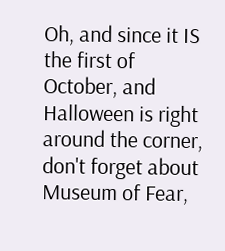Oh, and since it IS the first of October, and Halloween is right around the corner, don't forget about Museum of Fear,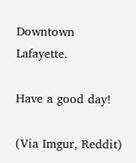Downtown Lafayette.

Have a good day!

(Via Imgur, Reddit)